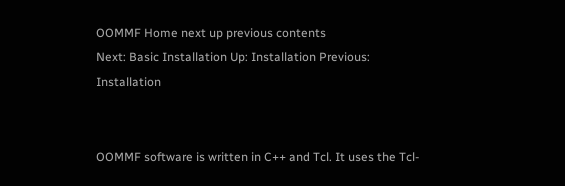OOMMF Home next up previous contents
Next: Basic Installation Up: Installation Previous: Installation


OOMMF software is written in C++ and Tcl. It uses the Tcl-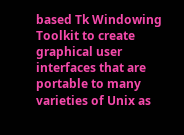based Tk Windowing Toolkit to create graphical user interfaces that are portable to many varieties of Unix as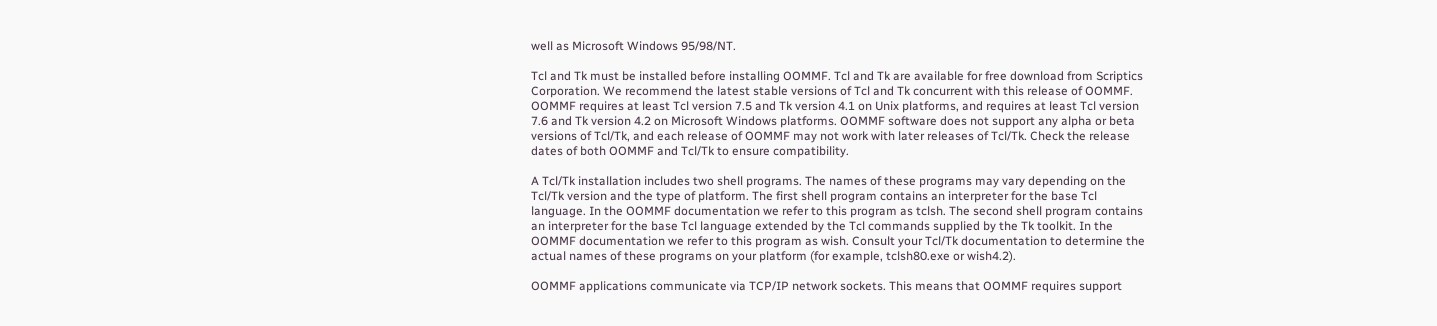well as Microsoft Windows 95/98/NT.

Tcl and Tk must be installed before installing OOMMF. Tcl and Tk are available for free download from Scriptics Corporation. We recommend the latest stable versions of Tcl and Tk concurrent with this release of OOMMF. OOMMF requires at least Tcl version 7.5 and Tk version 4.1 on Unix platforms, and requires at least Tcl version 7.6 and Tk version 4.2 on Microsoft Windows platforms. OOMMF software does not support any alpha or beta versions of Tcl/Tk, and each release of OOMMF may not work with later releases of Tcl/Tk. Check the release dates of both OOMMF and Tcl/Tk to ensure compatibility.

A Tcl/Tk installation includes two shell programs. The names of these programs may vary depending on the Tcl/Tk version and the type of platform. The first shell program contains an interpreter for the base Tcl language. In the OOMMF documentation we refer to this program as tclsh. The second shell program contains an interpreter for the base Tcl language extended by the Tcl commands supplied by the Tk toolkit. In the OOMMF documentation we refer to this program as wish. Consult your Tcl/Tk documentation to determine the actual names of these programs on your platform (for example, tclsh80.exe or wish4.2).

OOMMF applications communicate via TCP/IP network sockets. This means that OOMMF requires support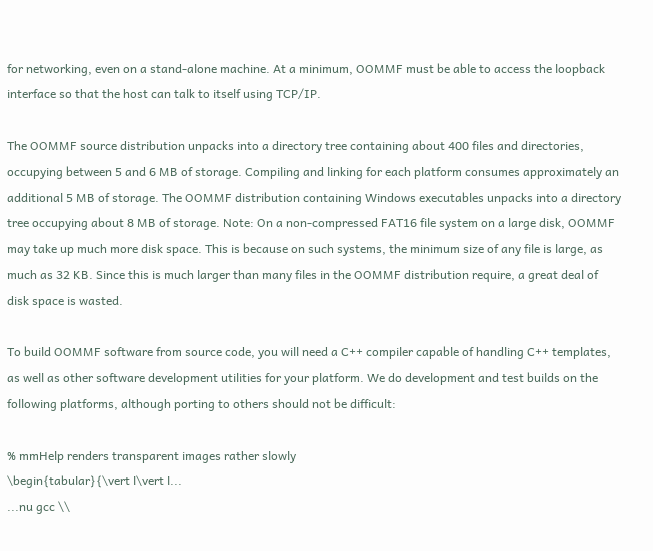for networking, even on a stand-alone machine. At a minimum, OOMMF must be able to access the loopback interface so that the host can talk to itself using TCP/IP.

The OOMMF source distribution unpacks into a directory tree containing about 400 files and directories, occupying between 5 and 6 MB of storage. Compiling and linking for each platform consumes approximately an additional 5 MB of storage. The OOMMF distribution containing Windows executables unpacks into a directory tree occupying about 8 MB of storage. Note: On a non-compressed FAT16 file system on a large disk, OOMMF may take up much more disk space. This is because on such systems, the minimum size of any file is large, as much as 32 KB. Since this is much larger than many files in the OOMMF distribution require, a great deal of disk space is wasted.

To build OOMMF software from source code, you will need a C++ compiler capable of handling C++ templates, as well as other software development utilities for your platform. We do development and test builds on the following platforms, although porting to others should not be difficult:

% mmHelp renders transparent images rather slowly
\begin{tabular}{\vert l\vert l...
...nu gcc \\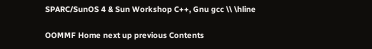SPARC/SunOS 4 & Sun Workshop C++, Gnu gcc \\ \hline

OOMMF Home next up previous Contents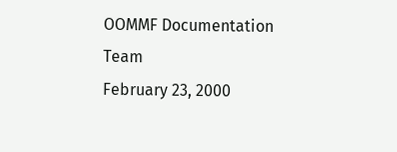OOMMF Documentation Team
February 23, 2000